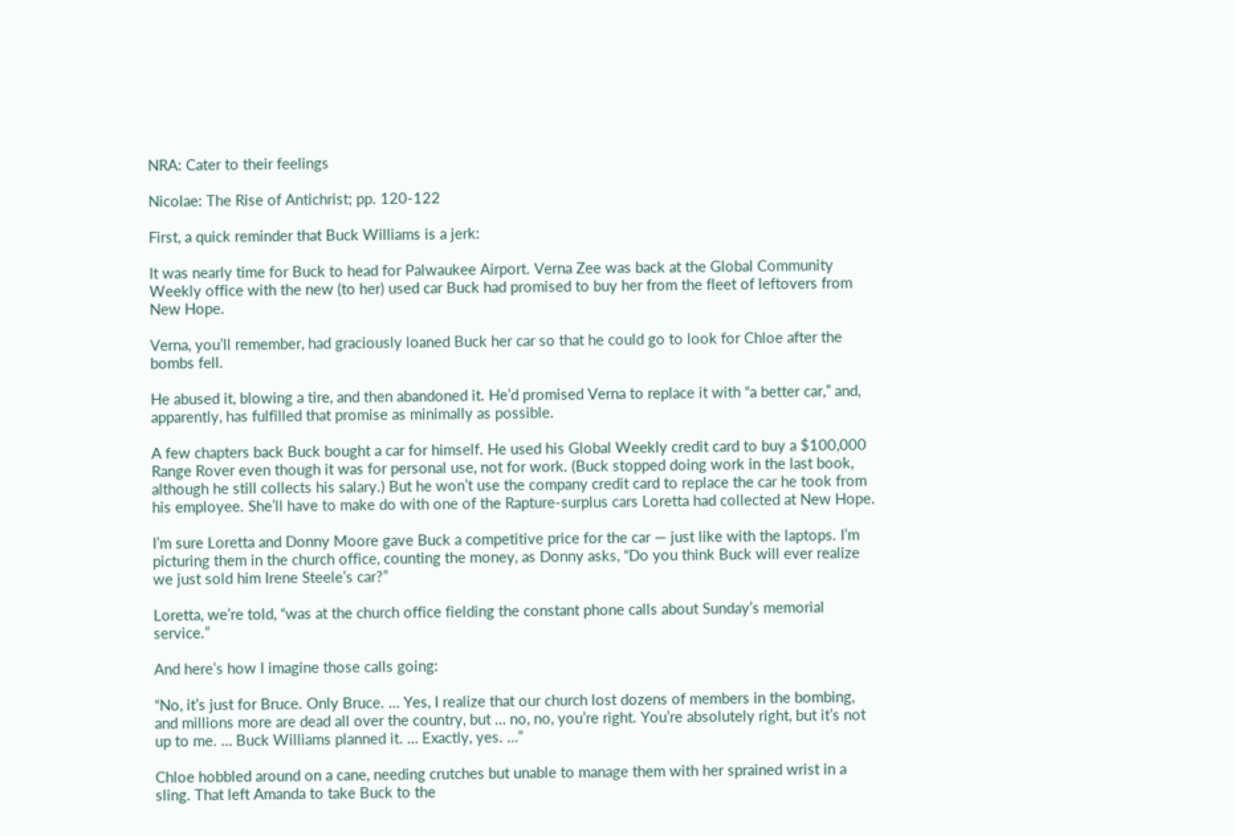NRA: Cater to their feelings

Nicolae: The Rise of Antichrist; pp. 120-122

First, a quick reminder that Buck Williams is a jerk:

It was nearly time for Buck to head for Palwaukee Airport. Verna Zee was back at the Global Community Weekly office with the new (to her) used car Buck had promised to buy her from the fleet of leftovers from New Hope.

Verna, you’ll remember, had graciously loaned Buck her car so that he could go to look for Chloe after the bombs fell.

He abused it, blowing a tire, and then abandoned it. He’d promised Verna to replace it with “a better car,” and, apparently, has fulfilled that promise as minimally as possible.

A few chapters back Buck bought a car for himself. He used his Global Weekly credit card to buy a $100,000 Range Rover even though it was for personal use, not for work. (Buck stopped doing work in the last book, although he still collects his salary.) But he won’t use the company credit card to replace the car he took from his employee. She’ll have to make do with one of the Rapture-surplus cars Loretta had collected at New Hope.

I’m sure Loretta and Donny Moore gave Buck a competitive price for the car — just like with the laptops. I’m picturing them in the church office, counting the money, as Donny asks, “Do you think Buck will ever realize we just sold him Irene Steele’s car?”

Loretta, we’re told, “was at the church office fielding the constant phone calls about Sunday’s memorial service.”

And here’s how I imagine those calls going:

“No, it’s just for Bruce. Only Bruce. … Yes, I realize that our church lost dozens of members in the bombing, and millions more are dead all over the country, but … no, no, you’re right. You’re absolutely right, but it’s not up to me. … Buck Williams planned it. … Exactly, yes. …”

Chloe hobbled around on a cane, needing crutches but unable to manage them with her sprained wrist in a sling. That left Amanda to take Buck to the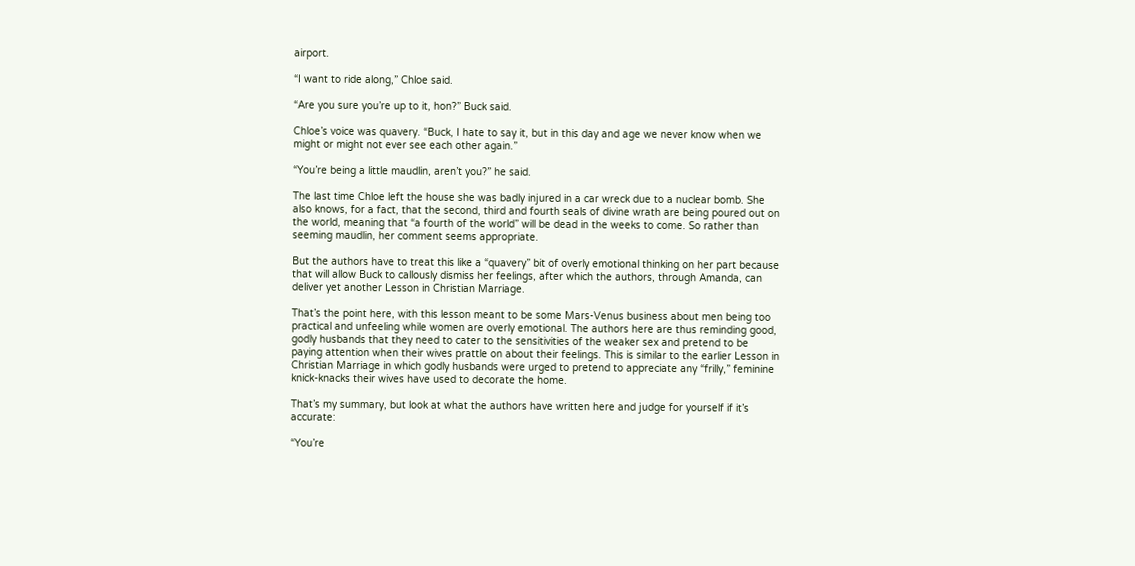airport.

“I want to ride along,” Chloe said.

“Are you sure you’re up to it, hon?” Buck said.

Chloe’s voice was quavery. “Buck, I hate to say it, but in this day and age we never know when we might or might not ever see each other again.”

“You’re being a little maudlin, aren’t you?” he said.

The last time Chloe left the house she was badly injured in a car wreck due to a nuclear bomb. She also knows, for a fact, that the second, third and fourth seals of divine wrath are being poured out on the world, meaning that “a fourth of the world” will be dead in the weeks to come. So rather than seeming maudlin, her comment seems appropriate.

But the authors have to treat this like a “quavery” bit of overly emotional thinking on her part because that will allow Buck to callously dismiss her feelings, after which the authors, through Amanda, can deliver yet another Lesson in Christian Marriage.

That’s the point here, with this lesson meant to be some Mars-Venus business about men being too practical and unfeeling while women are overly emotional. The authors here are thus reminding good, godly husbands that they need to cater to the sensitivities of the weaker sex and pretend to be paying attention when their wives prattle on about their feelings. This is similar to the earlier Lesson in Christian Marriage in which godly husbands were urged to pretend to appreciate any “frilly,” feminine knick-knacks their wives have used to decorate the home.

That’s my summary, but look at what the authors have written here and judge for yourself if it’s accurate:

“You’re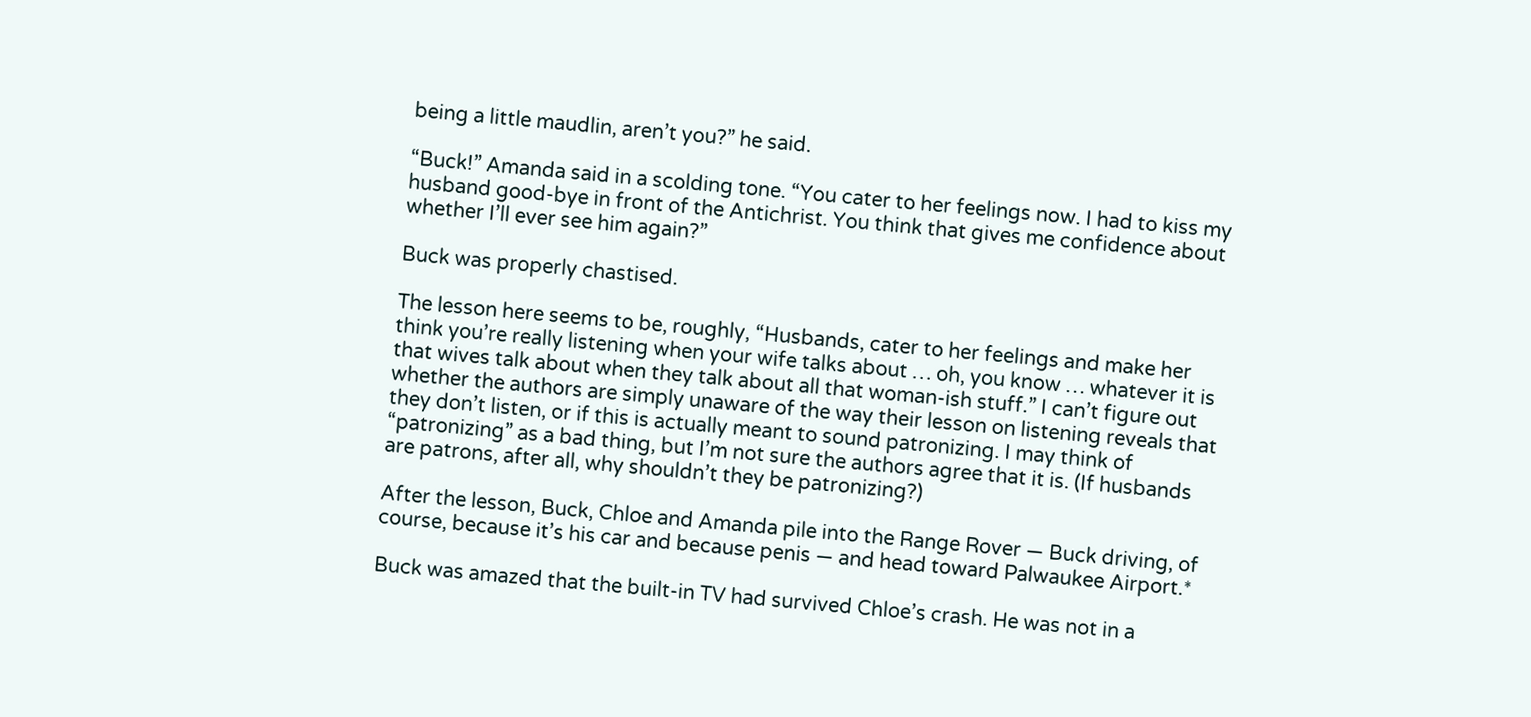being a little maudlin, aren’t you?” he said.

“Buck!” Amanda said in a scolding tone. “You cater to her feelings now. I had to kiss my husband good-bye in front of the Antichrist. You think that gives me confidence about whether I’ll ever see him again?”

Buck was properly chastised.

The lesson here seems to be, roughly, “Husbands, cater to her feelings and make her think you’re really listening when your wife talks about … oh, you know … whatever it is that wives talk about when they talk about all that woman-ish stuff.” I can’t figure out whether the authors are simply unaware of the way their lesson on listening reveals that they don’t listen, or if this is actually meant to sound patronizing. I may think of “patronizing” as a bad thing, but I’m not sure the authors agree that it is. (If husbands are patrons, after all, why shouldn’t they be patronizing?)

After the lesson, Buck, Chloe and Amanda pile into the Range Rover — Buck driving, of course, because it’s his car and because penis — and head toward Palwaukee Airport.*

Buck was amazed that the built-in TV had survived Chloe’s crash. He was not in a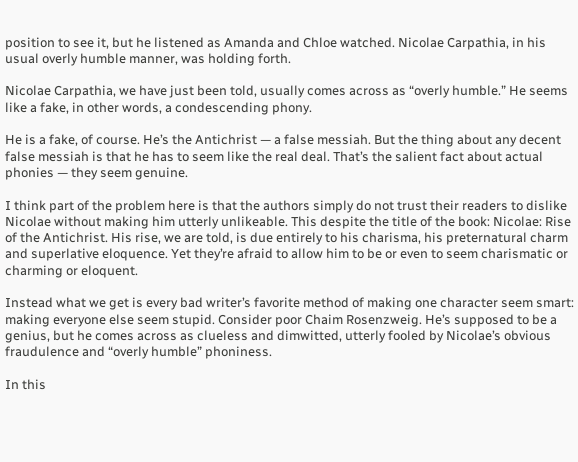position to see it, but he listened as Amanda and Chloe watched. Nicolae Carpathia, in his usual overly humble manner, was holding forth.

Nicolae Carpathia, we have just been told, usually comes across as “overly humble.” He seems like a fake, in other words, a condescending phony.

He is a fake, of course. He’s the Antichrist — a false messiah. But the thing about any decent false messiah is that he has to seem like the real deal. That’s the salient fact about actual phonies — they seem genuine.

I think part of the problem here is that the authors simply do not trust their readers to dislike Nicolae without making him utterly unlikeable. This despite the title of the book: Nicolae: Rise of the Antichrist. His rise, we are told, is due entirely to his charisma, his preternatural charm and superlative eloquence. Yet they’re afraid to allow him to be or even to seem charismatic or charming or eloquent.

Instead what we get is every bad writer’s favorite method of making one character seem smart: making everyone else seem stupid. Consider poor Chaim Rosenzweig. He’s supposed to be a genius, but he comes across as clueless and dimwitted, utterly fooled by Nicolae’s obvious fraudulence and “overly humble” phoniness.

In this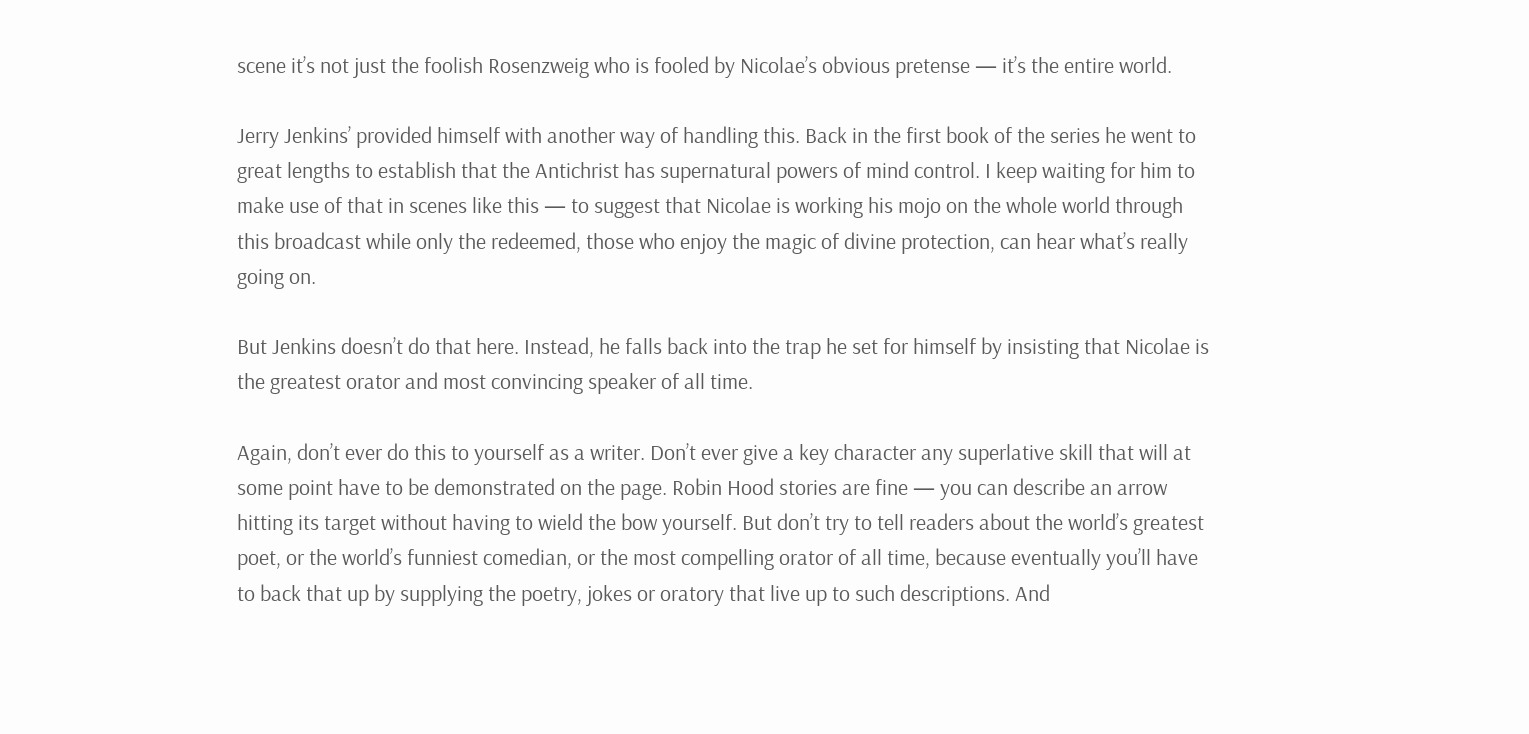scene it’s not just the foolish Rosenzweig who is fooled by Nicolae’s obvious pretense — it’s the entire world.

Jerry Jenkins’ provided himself with another way of handling this. Back in the first book of the series he went to great lengths to establish that the Antichrist has supernatural powers of mind control. I keep waiting for him to make use of that in scenes like this — to suggest that Nicolae is working his mojo on the whole world through this broadcast while only the redeemed, those who enjoy the magic of divine protection, can hear what’s really going on.

But Jenkins doesn’t do that here. Instead, he falls back into the trap he set for himself by insisting that Nicolae is the greatest orator and most convincing speaker of all time.

Again, don’t ever do this to yourself as a writer. Don’t ever give a key character any superlative skill that will at some point have to be demonstrated on the page. Robin Hood stories are fine — you can describe an arrow hitting its target without having to wield the bow yourself. But don’t try to tell readers about the world’s greatest poet, or the world’s funniest comedian, or the most compelling orator of all time, because eventually you’ll have to back that up by supplying the poetry, jokes or oratory that live up to such descriptions. And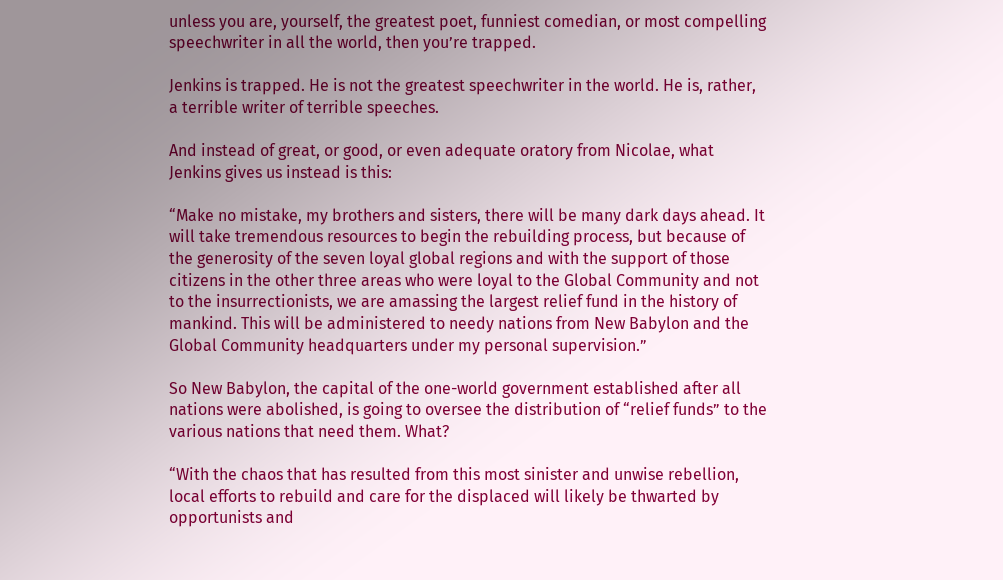unless you are, yourself, the greatest poet, funniest comedian, or most compelling speechwriter in all the world, then you’re trapped.

Jenkins is trapped. He is not the greatest speechwriter in the world. He is, rather, a terrible writer of terrible speeches.

And instead of great, or good, or even adequate oratory from Nicolae, what Jenkins gives us instead is this:

“Make no mistake, my brothers and sisters, there will be many dark days ahead. It will take tremendous resources to begin the rebuilding process, but because of the generosity of the seven loyal global regions and with the support of those citizens in the other three areas who were loyal to the Global Community and not to the insurrectionists, we are amassing the largest relief fund in the history of mankind. This will be administered to needy nations from New Babylon and the Global Community headquarters under my personal supervision.”

So New Babylon, the capital of the one-world government established after all nations were abolished, is going to oversee the distribution of “relief funds” to the various nations that need them. What?

“With the chaos that has resulted from this most sinister and unwise rebellion, local efforts to rebuild and care for the displaced will likely be thwarted by opportunists and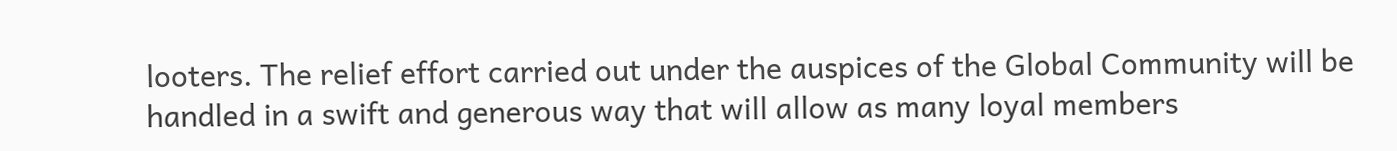looters. The relief effort carried out under the auspices of the Global Community will be handled in a swift and generous way that will allow as many loyal members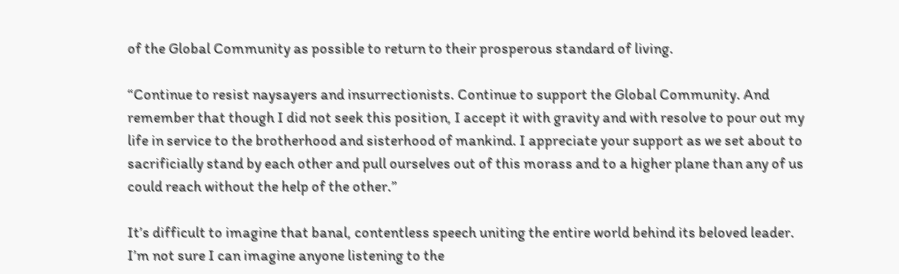of the Global Community as possible to return to their prosperous standard of living.

“Continue to resist naysayers and insurrectionists. Continue to support the Global Community. And remember that though I did not seek this position, I accept it with gravity and with resolve to pour out my life in service to the brotherhood and sisterhood of mankind. I appreciate your support as we set about to sacrificially stand by each other and pull ourselves out of this morass and to a higher plane than any of us could reach without the help of the other.”

It’s difficult to imagine that banal, contentless speech uniting the entire world behind its beloved leader. I’m not sure I can imagine anyone listening to the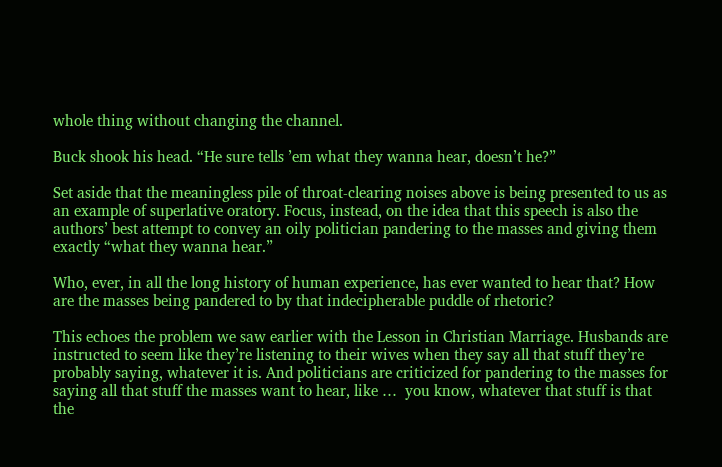whole thing without changing the channel.

Buck shook his head. “He sure tells ’em what they wanna hear, doesn’t he?”

Set aside that the meaningless pile of throat-clearing noises above is being presented to us as an example of superlative oratory. Focus, instead, on the idea that this speech is also the authors’ best attempt to convey an oily politician pandering to the masses and giving them exactly “what they wanna hear.”

Who, ever, in all the long history of human experience, has ever wanted to hear that? How are the masses being pandered to by that indecipherable puddle of rhetoric?

This echoes the problem we saw earlier with the Lesson in Christian Marriage. Husbands are instructed to seem like they’re listening to their wives when they say all that stuff they’re probably saying, whatever it is. And politicians are criticized for pandering to the masses for saying all that stuff the masses want to hear, like …  you know, whatever that stuff is that the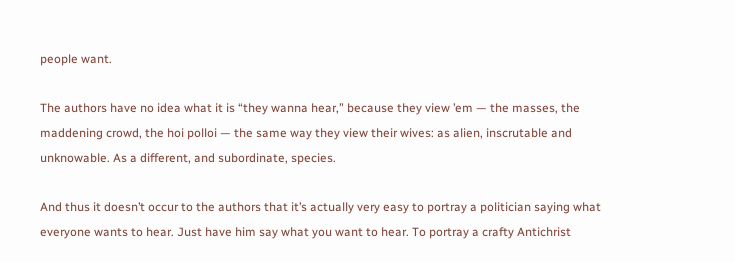people want.

The authors have no idea what it is “they wanna hear,” because they view ’em — the masses, the maddening crowd, the hoi polloi — the same way they view their wives: as alien, inscrutable and unknowable. As a different, and subordinate, species.

And thus it doesn’t occur to the authors that it’s actually very easy to portray a politician saying what everyone wants to hear. Just have him say what you want to hear. To portray a crafty Antichrist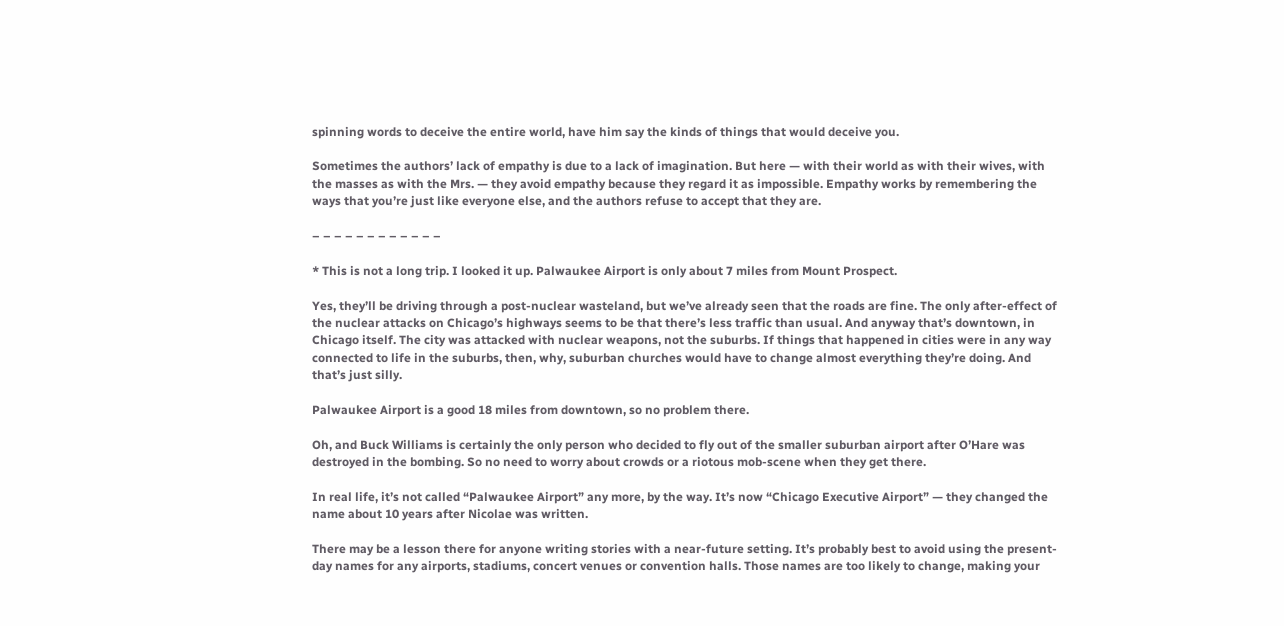spinning words to deceive the entire world, have him say the kinds of things that would deceive you.

Sometimes the authors’ lack of empathy is due to a lack of imagination. But here — with their world as with their wives, with the masses as with the Mrs. — they avoid empathy because they regard it as impossible. Empathy works by remembering the ways that you’re just like everyone else, and the authors refuse to accept that they are.

– – – – – – – – – – – –

* This is not a long trip. I looked it up. Palwaukee Airport is only about 7 miles from Mount Prospect.

Yes, they’ll be driving through a post-nuclear wasteland, but we’ve already seen that the roads are fine. The only after-effect of the nuclear attacks on Chicago’s highways seems to be that there’s less traffic than usual. And anyway that’s downtown, in Chicago itself. The city was attacked with nuclear weapons, not the suburbs. If things that happened in cities were in any way connected to life in the suburbs, then, why, suburban churches would have to change almost everything they’re doing. And that’s just silly.

Palwaukee Airport is a good 18 miles from downtown, so no problem there.

Oh, and Buck Williams is certainly the only person who decided to fly out of the smaller suburban airport after O’Hare was destroyed in the bombing. So no need to worry about crowds or a riotous mob-scene when they get there.

In real life, it’s not called “Palwaukee Airport” any more, by the way. It’s now “Chicago Executive Airport” — they changed the name about 10 years after Nicolae was written.

There may be a lesson there for anyone writing stories with a near-future setting. It’s probably best to avoid using the present-day names for any airports, stadiums, concert venues or convention halls. Those names are too likely to change, making your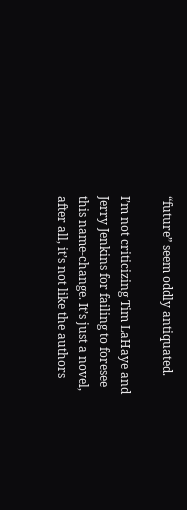“future” seem oddly antiquated.

I’m not criticizing Tim LaHaye and Jerry Jenkins for failing to foresee this name-change. It’s just a novel, after all, it’s not like the authors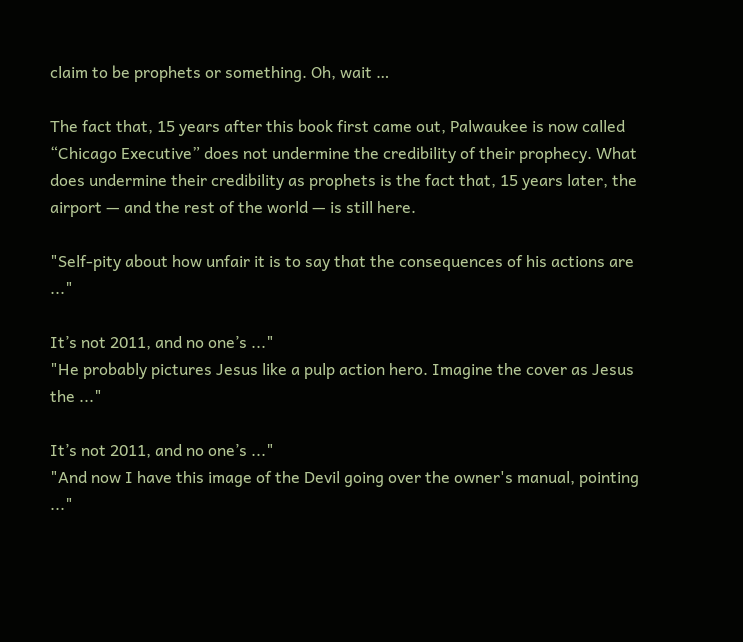claim to be prophets or something. Oh, wait …

The fact that, 15 years after this book first came out, Palwaukee is now called “Chicago Executive” does not undermine the credibility of their prophecy. What does undermine their credibility as prophets is the fact that, 15 years later, the airport — and the rest of the world — is still here.

"Self-pity about how unfair it is to say that the consequences of his actions are ..."

It’s not 2011, and no one’s ..."
"He probably pictures Jesus like a pulp action hero. Imagine the cover as Jesus the ..."

It’s not 2011, and no one’s ..."
"And now I have this image of the Devil going over the owner's manual, pointing ..."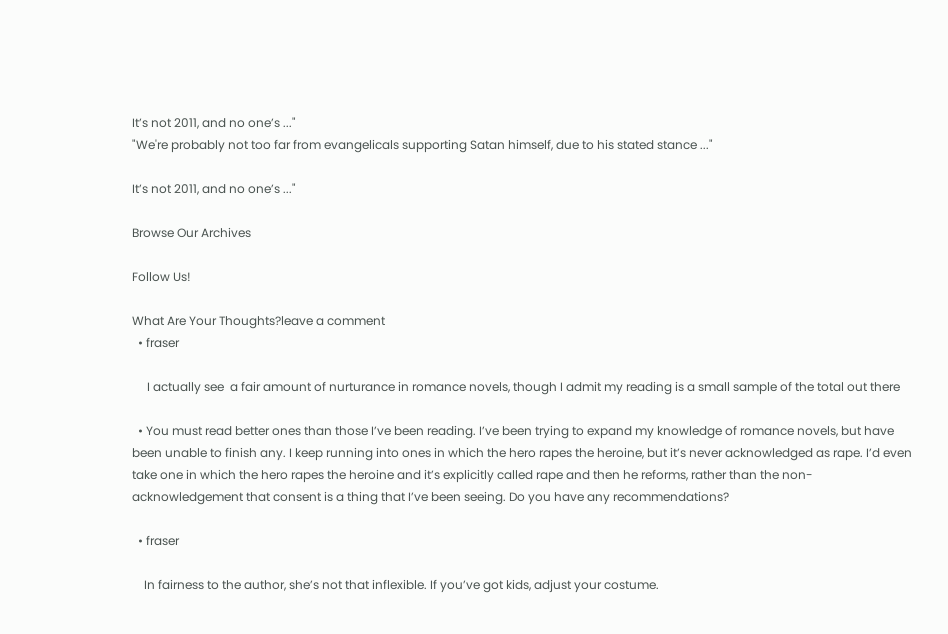It’s not 2011, and no one’s ..."
"We're probably not too far from evangelicals supporting Satan himself, due to his stated stance ..."

It’s not 2011, and no one’s ..."

Browse Our Archives

Follow Us!

What Are Your Thoughts?leave a comment
  • fraser

     I actually see  a fair amount of nurturance in romance novels, though I admit my reading is a small sample of the total out there

  • You must read better ones than those I’ve been reading. I’ve been trying to expand my knowledge of romance novels, but have been unable to finish any. I keep running into ones in which the hero rapes the heroine, but it’s never acknowledged as rape. I’d even take one in which the hero rapes the heroine and it’s explicitly called rape and then he reforms, rather than the non-acknowledgement that consent is a thing that I’ve been seeing. Do you have any recommendations?

  • fraser

    In fairness to the author, she’s not that inflexible. If you’ve got kids, adjust your costume.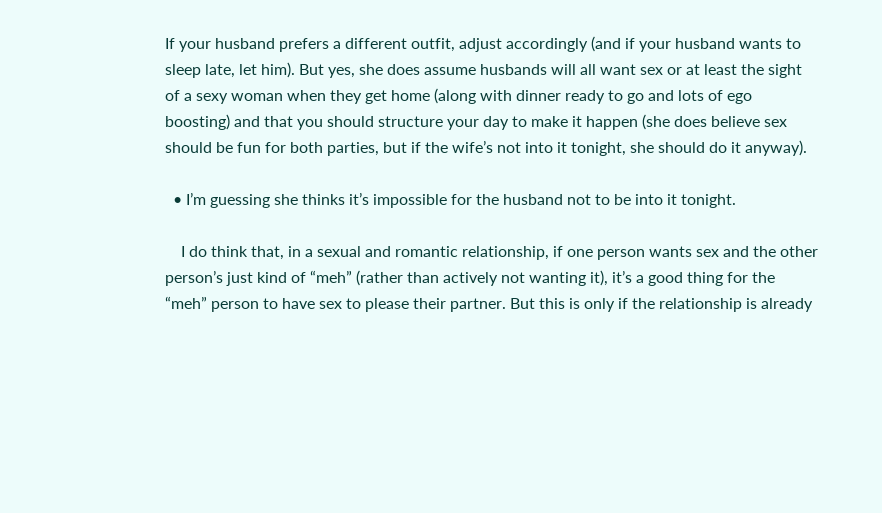If your husband prefers a different outfit, adjust accordingly (and if your husband wants to sleep late, let him). But yes, she does assume husbands will all want sex or at least the sight of a sexy woman when they get home (along with dinner ready to go and lots of ego boosting) and that you should structure your day to make it happen (she does believe sex should be fun for both parties, but if the wife’s not into it tonight, she should do it anyway).

  • I’m guessing she thinks it’s impossible for the husband not to be into it tonight.

    I do think that, in a sexual and romantic relationship, if one person wants sex and the other person’s just kind of “meh” (rather than actively not wanting it), it’s a good thing for the “meh” person to have sex to please their partner. But this is only if the relationship is already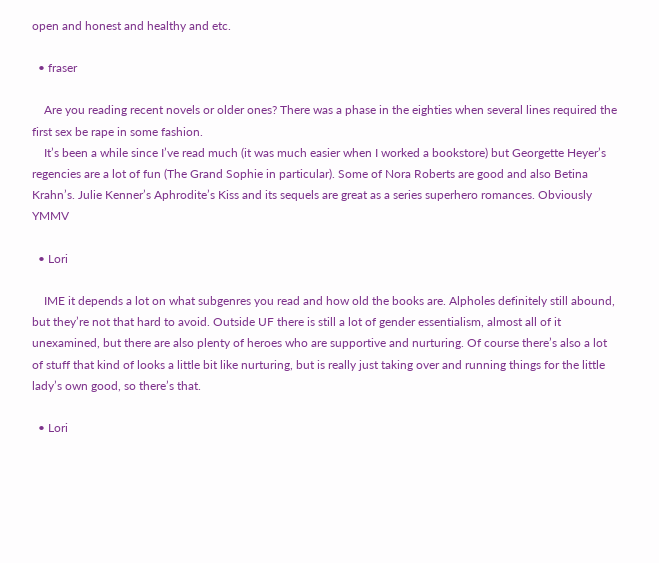open and honest and healthy and etc.

  • fraser

    Are you reading recent novels or older ones? There was a phase in the eighties when several lines required the first sex be rape in some fashion.
    It’s been a while since I’ve read much (it was much easier when I worked a bookstore) but Georgette Heyer’s regencies are a lot of fun (The Grand Sophie in particular). Some of Nora Roberts are good and also Betina Krahn’s. Julie Kenner’s Aphrodite’s Kiss and its sequels are great as a series superhero romances. Obviously YMMV

  • Lori

    IME it depends a lot on what subgenres you read and how old the books are. Alpholes definitely still abound, but they’re not that hard to avoid. Outside UF there is still a lot of gender essentialism, almost all of it unexamined, but there are also plenty of heroes who are supportive and nurturing. Of course there’s also a lot of stuff that kind of looks a little bit like nurturing, but is really just taking over and running things for the little lady’s own good, so there’s that.

  • Lori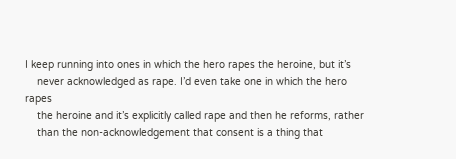I keep running into ones in which the hero rapes the heroine, but it’s
    never acknowledged as rape. I’d even take one in which the hero rapes
    the heroine and it’s explicitly called rape and then he reforms, rather
    than the non-acknowledgement that consent is a thing that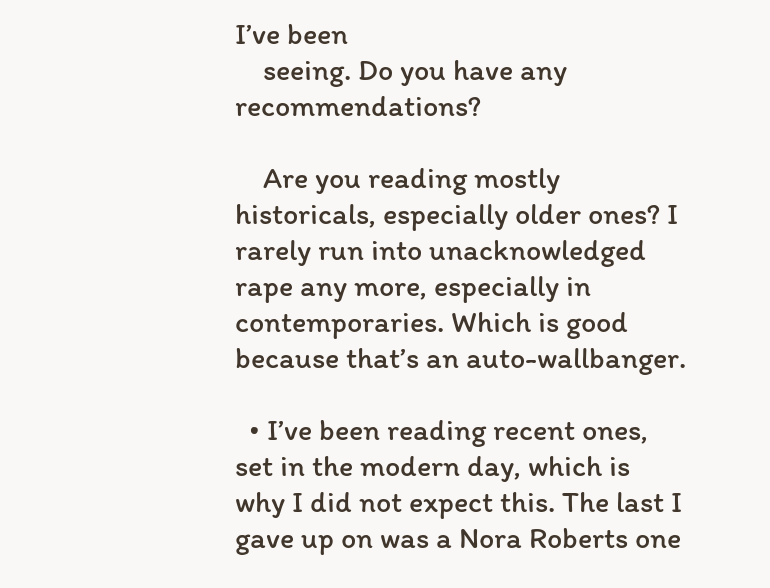I’ve been
    seeing. Do you have any recommendations?

    Are you reading mostly historicals, especially older ones? I rarely run into unacknowledged rape any more, especially in contemporaries. Which is good because that’s an auto-wallbanger.

  • I’ve been reading recent ones, set in the modern day, which is why I did not expect this. The last I gave up on was a Nora Roberts one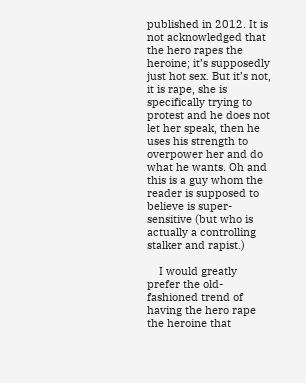published in 2012. It is not acknowledged that the hero rapes the heroine; it’s supposedly just hot sex. But it’s not, it is rape, she is specifically trying to protest and he does not let her speak, then he uses his strength to overpower her and do what he wants. Oh and this is a guy whom the reader is supposed to believe is super-sensitive (but who is actually a controlling stalker and rapist.)

    I would greatly prefer the old-fashioned trend of having the hero rape the heroine that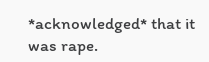*acknowledged* that it was rape.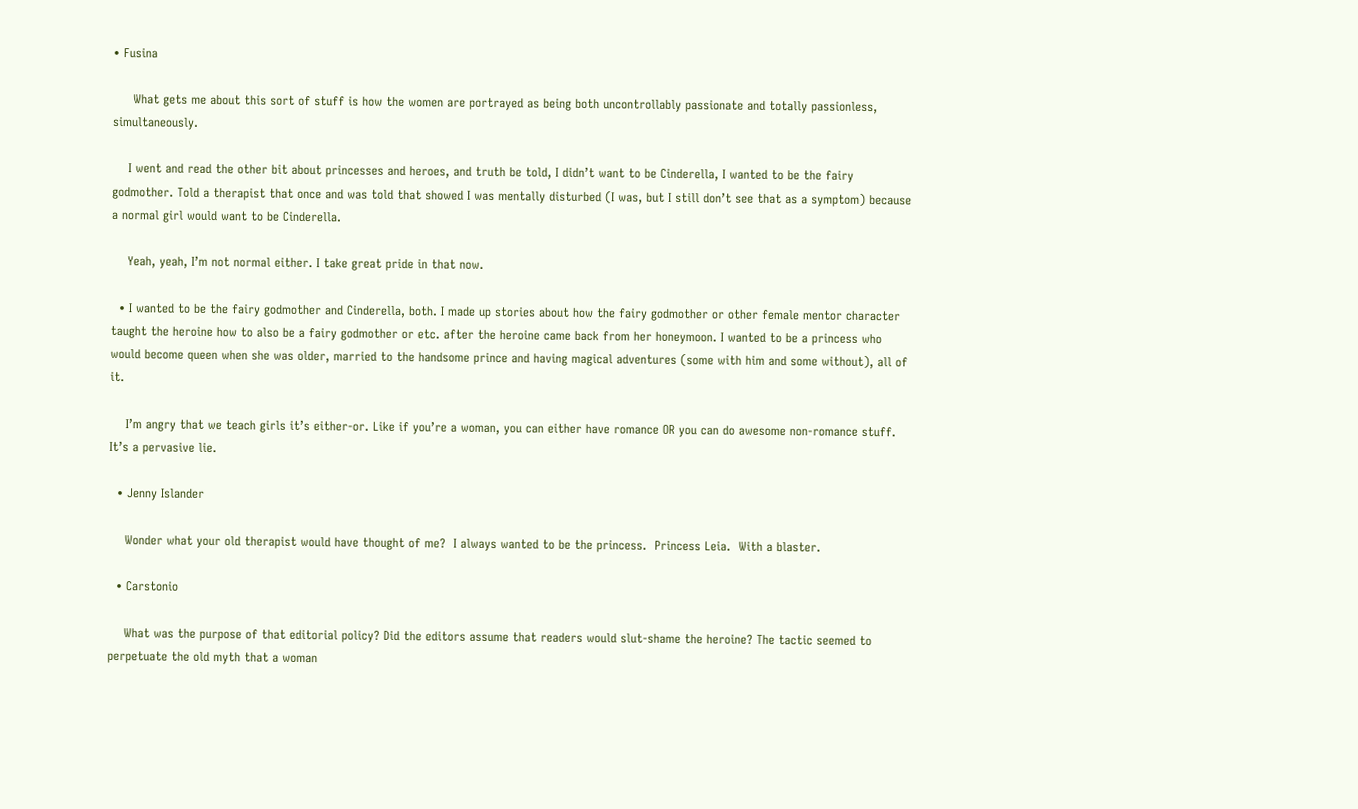• Fusina

     What gets me about this sort of stuff is how the women are portrayed as being both uncontrollably passionate and totally passionless, simultaneously.

    I went and read the other bit about princesses and heroes, and truth be told, I didn’t want to be Cinderella, I wanted to be the fairy godmother. Told a therapist that once and was told that showed I was mentally disturbed (I was, but I still don’t see that as a symptom) because a normal girl would want to be Cinderella.

    Yeah, yeah, I’m not normal either. I take great pride in that now.

  • I wanted to be the fairy godmother and Cinderella, both. I made up stories about how the fairy godmother or other female mentor character taught the heroine how to also be a fairy godmother or etc. after the heroine came back from her honeymoon. I wanted to be a princess who would become queen when she was older, married to the handsome prince and having magical adventures (some with him and some without), all of it.

    I’m angry that we teach girls it’s either-or. Like if you’re a woman, you can either have romance OR you can do awesome non-romance stuff. It’s a pervasive lie.

  • Jenny Islander

    Wonder what your old therapist would have thought of me?  I always wanted to be the princess.  Princess Leia.  With a blaster.

  • Carstonio

    What was the purpose of that editorial policy? Did the editors assume that readers would slut-shame the heroine? The tactic seemed to perpetuate the old myth that a woman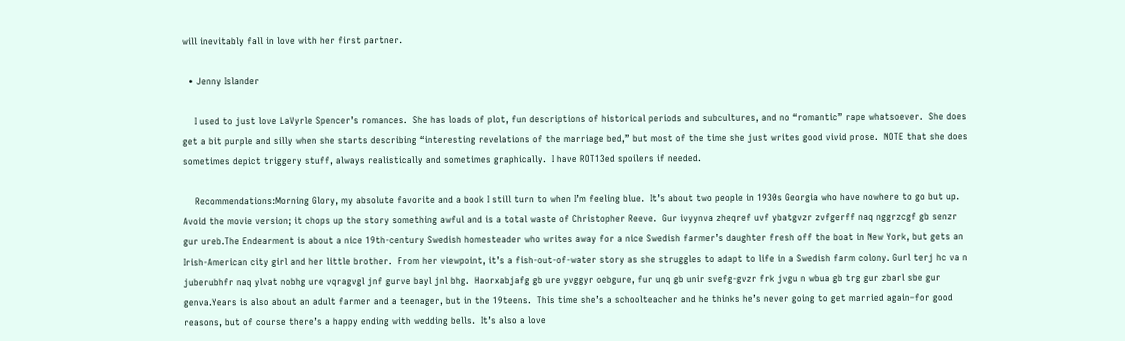will inevitably fall in love with her first partner.

  • Jenny Islander

    I used to just love LaVyrle Spencer’s romances.  She has loads of plot, fun descriptions of historical periods and subcultures, and no “romantic” rape whatsoever.  She does get a bit purple and silly when she starts describing “interesting revelations of the marriage bed,” but most of the time she just writes good vivid prose.  NOTE that she does sometimes depict triggery stuff, always realistically and sometimes graphically.  I have ROT13ed spoilers if needed.

    Recommendations:Morning Glory, my absolute favorite and a book I still turn to when I’m feeling blue.  It’s about two people in 1930s Georgia who have nowhere to go but up.  Avoid the movie version; it chops up the story something awful and is a total waste of Christopher Reeve.  Gur ivyynva zheqref uvf ybatgvzr zvfgerff naq nggrzcgf gb senzr gur ureb.The Endearment is about a nice 19th-century Swedish homesteader who writes away for a nice Swedish farmer’s daughter fresh off the boat in New York, but gets an Irish-American city girl and her little brother.  From her viewpoint, it’s a fish-out-of-water story as she struggles to adapt to life in a Swedish farm colony. Gurl terj hc va n juberubhfr naq ylvat nobhg ure vqragvgl jnf gurve bayl jnl bhg.  Haorxabjafg gb ure yvggyr oebgure, fur unq gb unir svefg-gvzr frk jvgu n wbua gb trg gur zbarl sbe gur genva.Years is also about an adult farmer and a teenager, but in the 19teens.  This time she’s a schoolteacher and he thinks he’s never going to get married again–for good reasons, but of course there’s a happy ending with wedding bells.  It’s also a love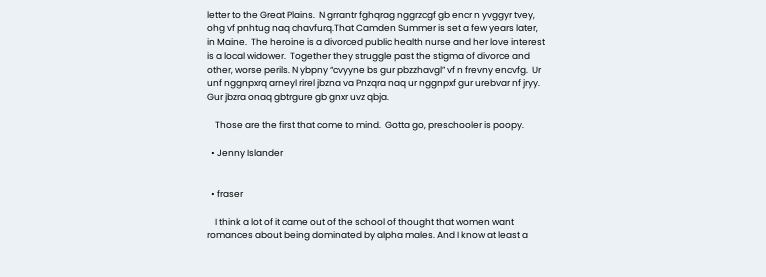letter to the Great Plains.  N grrantr fghqrag nggrzcgf gb encr n yvggyr tvey, ohg vf pnhtug naq chavfurq.That Camden Summer is set a few years later, in Maine.  The heroine is a divorced public health nurse and her love interest is a local widower.  Together they struggle past the stigma of divorce and other, worse perils. N ybpny “cvyyne bs gur pbzzhavgl” vf n frevny encvfg.  Ur unf nggnpxrq arneyl rirel jbzna va Pnzqra naq ur nggnpxf gur urebvar nf jryy.  Gur jbzra onaq gbtrgure gb gnxr uvz qbja.

    Those are the first that come to mind.  Gotta go, preschooler is poopy.

  • Jenny Islander


  • fraser

    I think a lot of it came out of the school of thought that women want romances about being dominated by alpha males. And I know at least a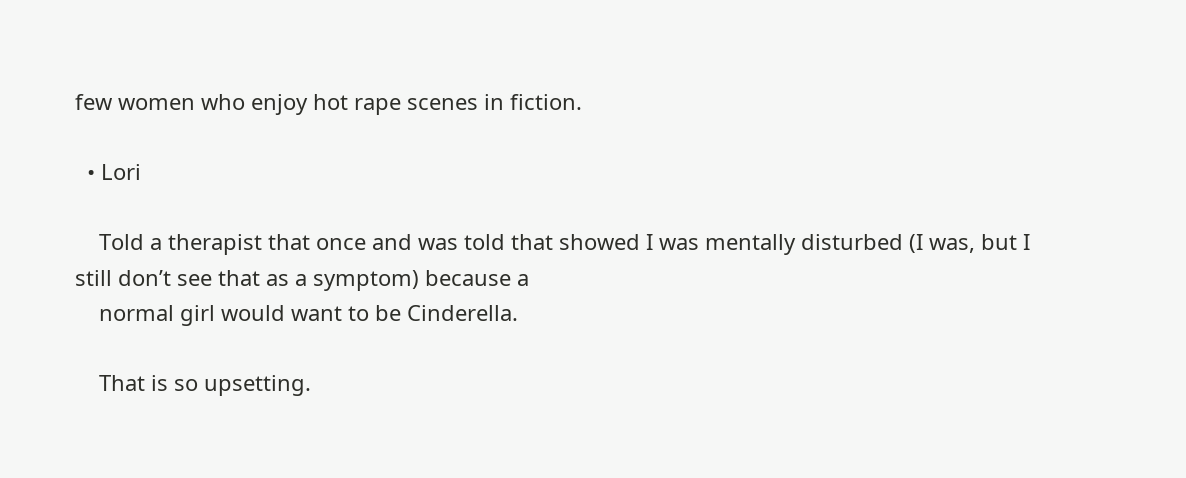few women who enjoy hot rape scenes in fiction.

  • Lori

    Told a therapist that once and was told that showed I was mentally disturbed (I was, but I still don’t see that as a symptom) because a
    normal girl would want to be Cinderella.

    That is so upsetting.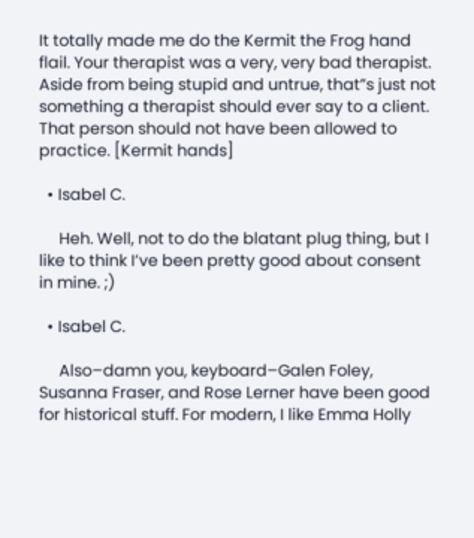It totally made me do the Kermit the Frog hand flail. Your therapist was a very, very bad therapist. Aside from being stupid and untrue, that”s just not something a therapist should ever say to a client. That person should not have been allowed to practice. [Kermit hands]

  • Isabel C.

     Heh. Well, not to do the blatant plug thing, but I like to think I’ve been pretty good about consent in mine. ;)

  • Isabel C.

     Also–damn you, keyboard–Galen Foley, Susanna Fraser, and Rose Lerner have been good for historical stuff. For modern, I like Emma Holly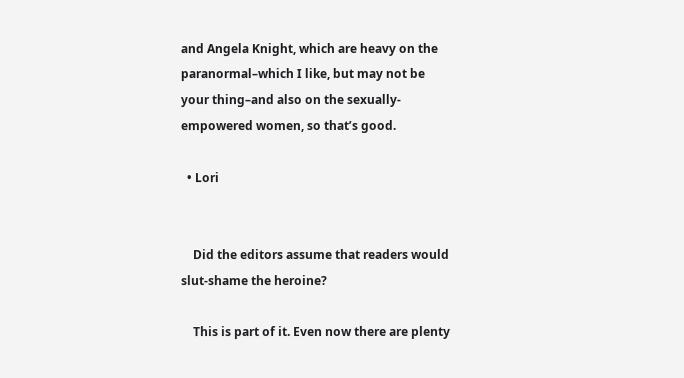and Angela Knight, which are heavy on the paranormal–which I like, but may not be your thing–and also on the sexually-empowered women, so that’s good.

  • Lori


    Did the editors assume that readers would slut-shame the heroine?

    This is part of it. Even now there are plenty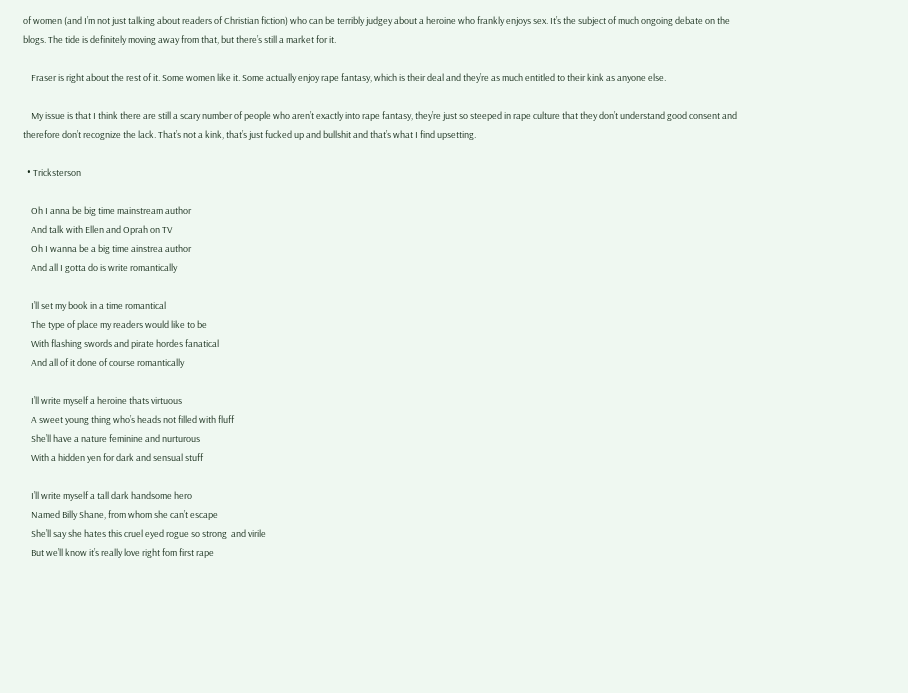of women (and I’m not just talking about readers of Christian fiction) who can be terribly judgey about a heroine who frankly enjoys sex. It’s the subject of much ongoing debate on the blogs. The tide is definitely moving away from that, but there’s still a market for it.

    Fraser is right about the rest of it. Some women like it. Some actually enjoy rape fantasy, which is their deal and they’re as much entitled to their kink as anyone else.

    My issue is that I think there are still a scary number of people who aren’t exactly into rape fantasy, they’re just so steeped in rape culture that they don’t understand good consent and therefore don’t recognize the lack. That’s not a kink, that’s just fucked up and bullshit and that’s what I find upsetting.

  • Tricksterson

    Oh I anna be big time mainstream author
    And talk with Ellen and Oprah on TV
    Oh I wanna be a big time ainstrea author
    And all I gotta do is write romantically

    I’ll set my book in a time romantical
    The type of place my readers would like to be
    With flashing swords and pirate hordes fanatical
    And all of it done of course romantically

    I’ll write myself a heroine thats virtuous
    A sweet young thing who’s heads not filled with fluff
    She’ll have a nature feminine and nurturous
    With a hidden yen for dark and sensual stuff

    I’ll write myself a tall dark handsome hero
    Named Billy Shane, from whom she can’t escape
    She’ll say she hates this cruel eyed rogue so strong  and virile
    But we’ll know it’s really love right fom first rape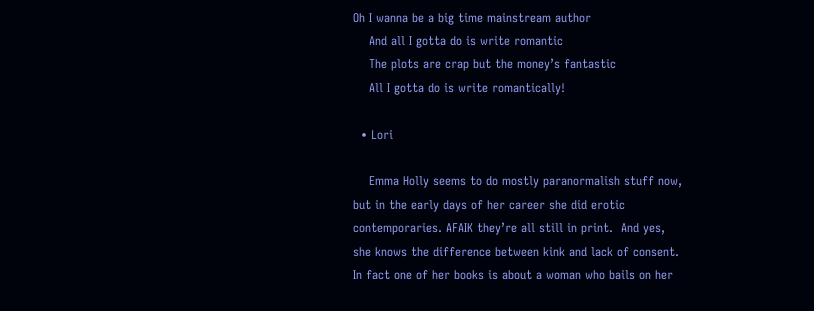Oh I wanna be a big time mainstream author
    And all I gotta do is write romantic
    The plots are crap but the money’s fantastic
    All I gotta do is write romantically!

  • Lori

    Emma Holly seems to do mostly paranormalish stuff now, but in the early days of her career she did erotic contemporaries. AFAIK they’re all still in print.  And yes, she knows the difference between kink and lack of consent. In fact one of her books is about a woman who bails on her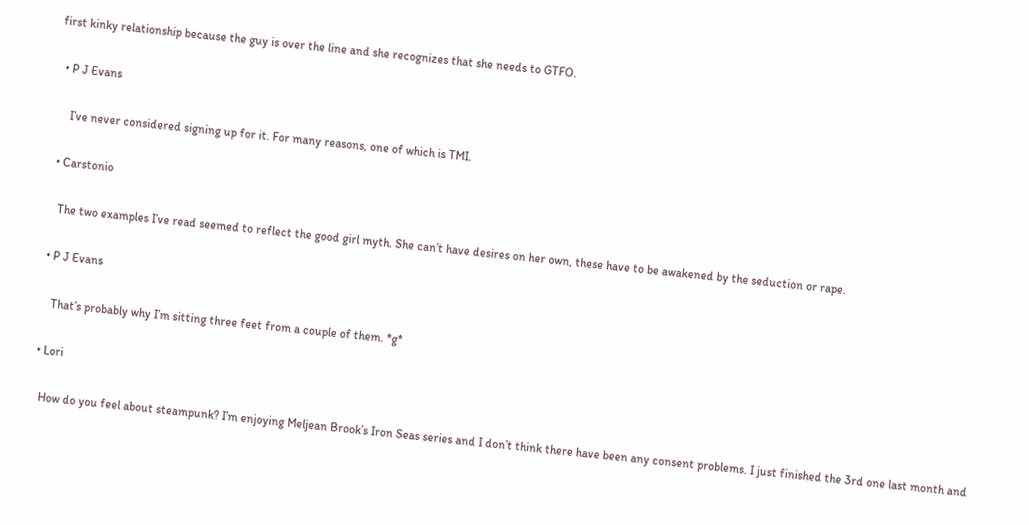first kinky relationship because the guy is over the line and she recognizes that she needs to GTFO.

  • P J Evans

     I’ve never considered signing up for it. For many reasons, one of which is TMI.

  • Carstonio

    The two examples I’ve read seemed to reflect the good girl myth. She can’t have desires on her own, these have to be awakened by the seduction or rape.

  • P J Evans

     That’s probably why I’m sitting three feet from a couple of them. *g*

  • Lori

    How do you feel about steampunk? I’m enjoying Meljean Brook’s Iron Seas series and I don’t think there have been any consent problems. I just finished the 3rd one last month and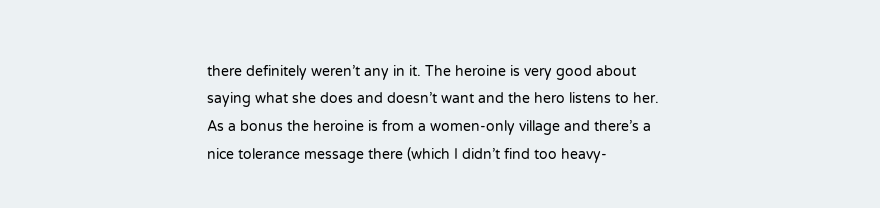there definitely weren’t any in it. The heroine is very good about saying what she does and doesn’t want and the hero listens to her. As a bonus the heroine is from a women-only village and there’s a nice tolerance message there (which I didn’t find too heavy-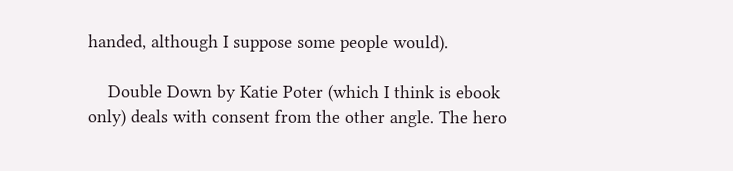handed, although I suppose some people would).

    Double Down by Katie Poter (which I think is ebook only) deals with consent from the other angle. The hero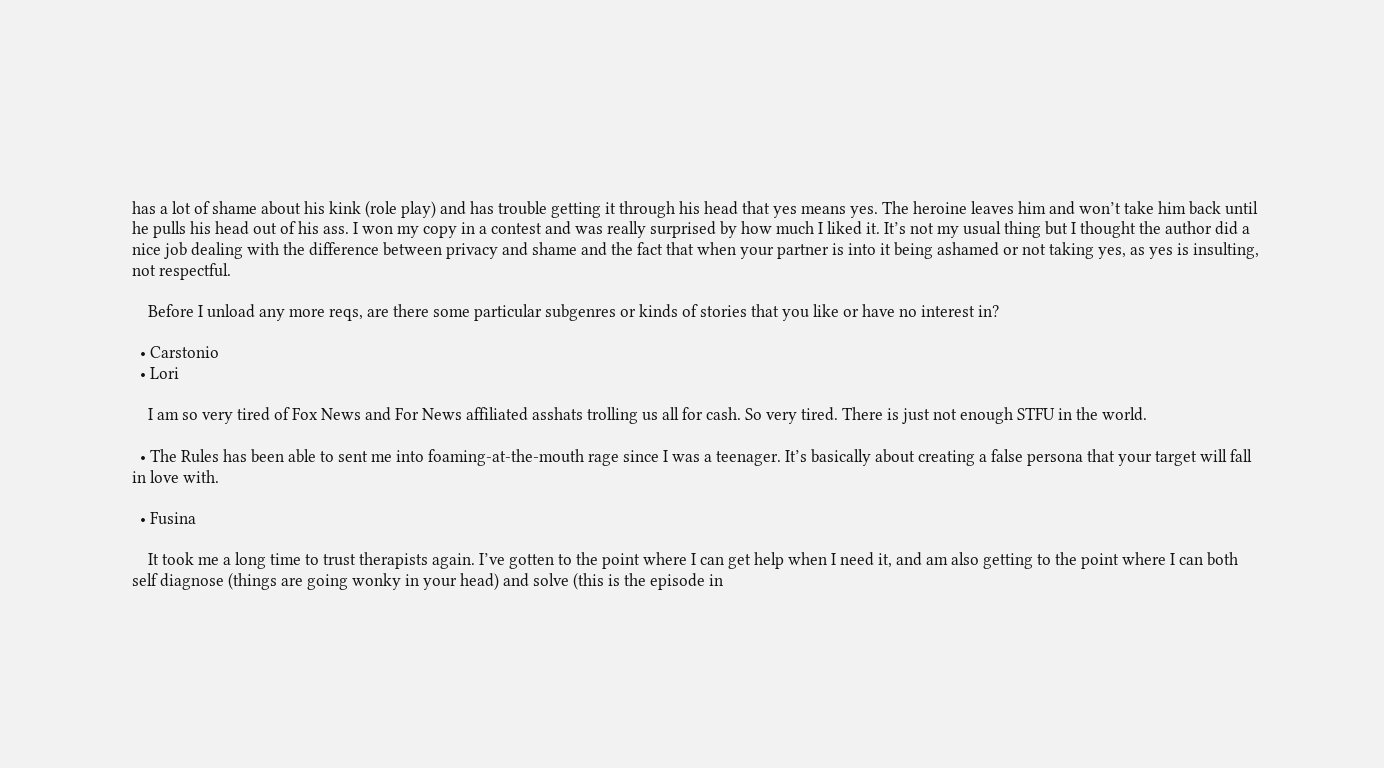has a lot of shame about his kink (role play) and has trouble getting it through his head that yes means yes. The heroine leaves him and won’t take him back until he pulls his head out of his ass. I won my copy in a contest and was really surprised by how much I liked it. It’s not my usual thing but I thought the author did a nice job dealing with the difference between privacy and shame and the fact that when your partner is into it being ashamed or not taking yes, as yes is insulting, not respectful.

    Before I unload any more reqs, are there some particular subgenres or kinds of stories that you like or have no interest in?

  • Carstonio
  • Lori

    I am so very tired of Fox News and For News affiliated asshats trolling us all for cash. So very tired. There is just not enough STFU in the world.

  • The Rules has been able to sent me into foaming-at-the-mouth rage since I was a teenager. It’s basically about creating a false persona that your target will fall in love with.

  • Fusina

    It took me a long time to trust therapists again. I’ve gotten to the point where I can get help when I need it, and am also getting to the point where I can both self diagnose (things are going wonky in your head) and solve (this is the episode in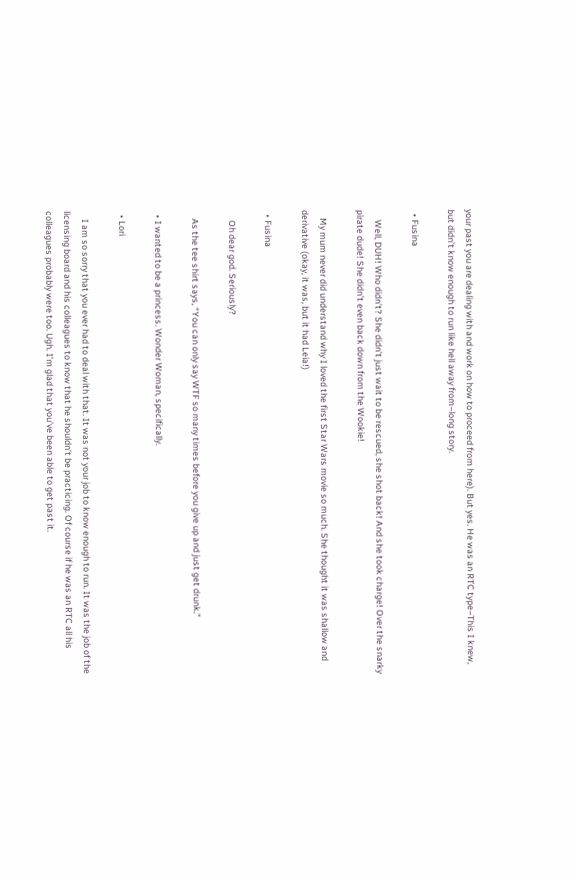your past you are dealing with and work on how to proceed from here). But yes. He was an RTC type–This I knew, but didn’t know enough to run like hell away from–long story.

  • Fusina

     Well, DUH! Who didn’t? She didn’t just wait to be rescued, she shot back! And she took charge! Over the snarky pirate dude! She didn’t even back down from the Wookie!

    My mum never did understand why I loved the first Star Wars movie so much. She thought it was shallow and derivative (okay, it was, but it had Leia!)

  • Fusina

     Oh dear god. Seriously?

    As the tee shirt says, “You can only say WTF so many times before you give up and just get drunk.”

  • I wanted to be a princess. Wonder Woman, specifically.

  • Lori

    I am so sorry that you ever had to deal with that. It was not your job to know enough to run. It was the job of the licensing board and his colleagues to know that he shouldn’t be practicing. Of course if he was an RTC all his colleagues probably were too. Ugh. I’m glad that you’ve been able to get past it.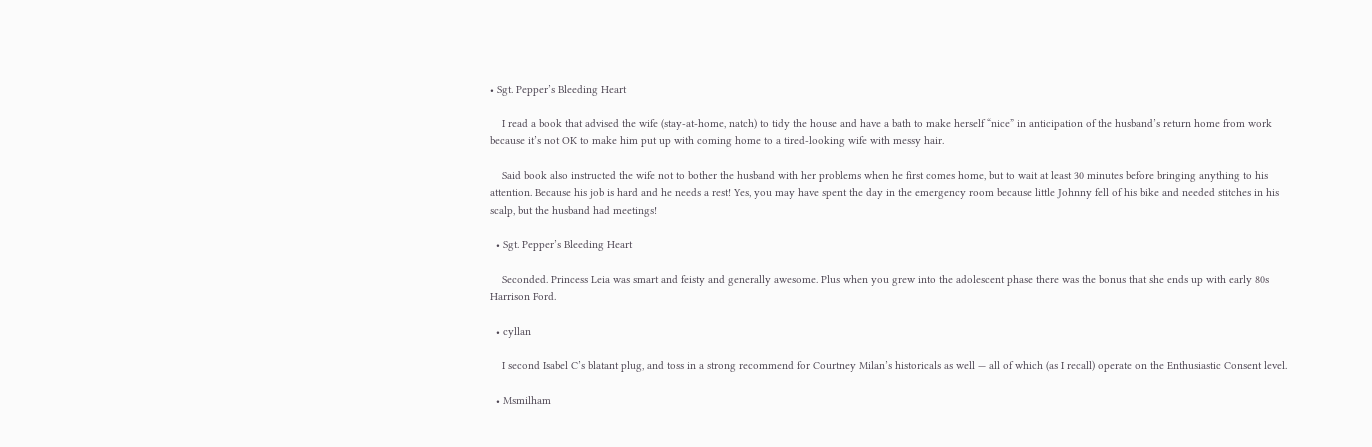• Sgt. Pepper’s Bleeding Heart

    I read a book that advised the wife (stay-at-home, natch) to tidy the house and have a bath to make herself “nice” in anticipation of the husband’s return home from work because it’s not OK to make him put up with coming home to a tired-looking wife with messy hair.

    Said book also instructed the wife not to bother the husband with her problems when he first comes home, but to wait at least 30 minutes before bringing anything to his attention. Because his job is hard and he needs a rest! Yes, you may have spent the day in the emergency room because little Johnny fell of his bike and needed stitches in his scalp, but the husband had meetings!

  • Sgt. Pepper’s Bleeding Heart

    Seconded. Princess Leia was smart and feisty and generally awesome. Plus when you grew into the adolescent phase there was the bonus that she ends up with early 80s Harrison Ford.

  • cyllan

    I second Isabel C’s blatant plug, and toss in a strong recommend for Courtney Milan’s historicals as well — all of which (as I recall) operate on the Enthusiastic Consent level.

  • Msmilham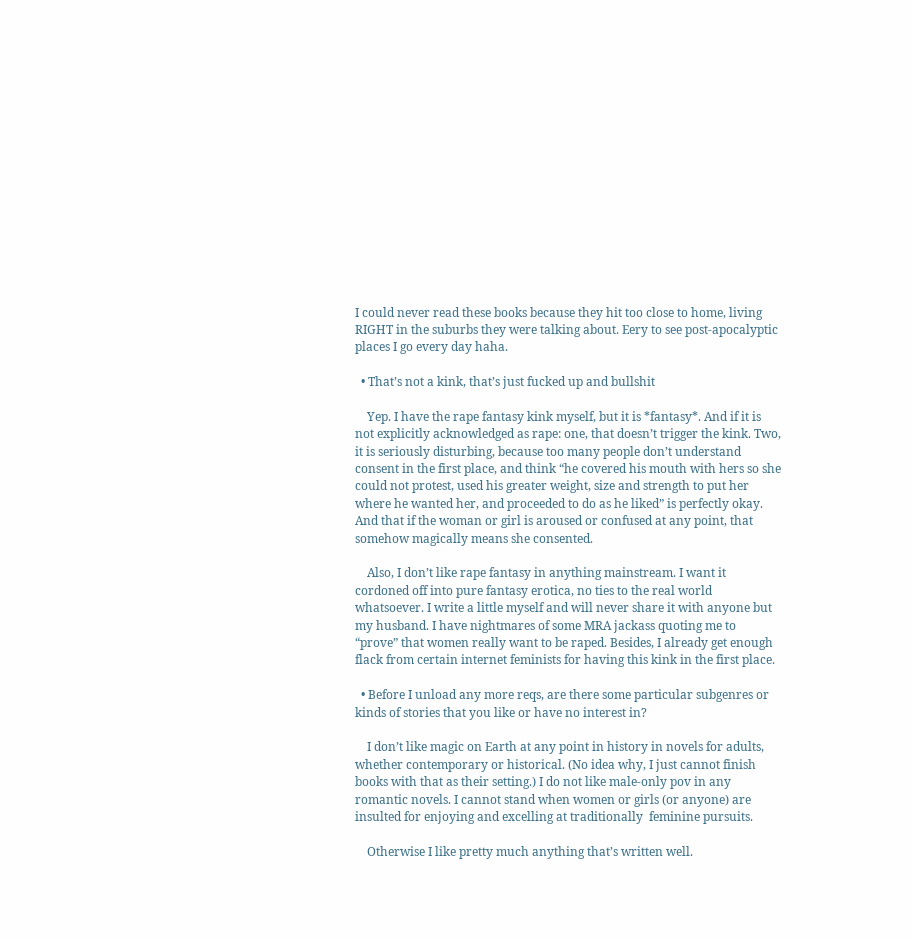I could never read these books because they hit too close to home, living RIGHT in the suburbs they were talking about. Eery to see post-apocalyptic places I go every day haha.

  • That’s not a kink, that’s just fucked up and bullshit

    Yep. I have the rape fantasy kink myself, but it is *fantasy*. And if it is not explicitly acknowledged as rape: one, that doesn’t trigger the kink. Two, it is seriously disturbing, because too many people don’t understand consent in the first place, and think “he covered his mouth with hers so she could not protest, used his greater weight, size and strength to put her where he wanted her, and proceeded to do as he liked” is perfectly okay. And that if the woman or girl is aroused or confused at any point, that somehow magically means she consented.

    Also, I don’t like rape fantasy in anything mainstream. I want it cordoned off into pure fantasy erotica, no ties to the real world whatsoever. I write a little myself and will never share it with anyone but my husband. I have nightmares of some MRA jackass quoting me to “prove” that women really want to be raped. Besides, I already get enough flack from certain internet feminists for having this kink in the first place.

  • Before I unload any more reqs, are there some particular subgenres or kinds of stories that you like or have no interest in?

    I don’t like magic on Earth at any point in history in novels for adults, whether contemporary or historical. (No idea why, I just cannot finish books with that as their setting.) I do not like male-only pov in any romantic novels. I cannot stand when women or girls (or anyone) are insulted for enjoying and excelling at traditionally  feminine pursuits.

    Otherwise I like pretty much anything that’s written well.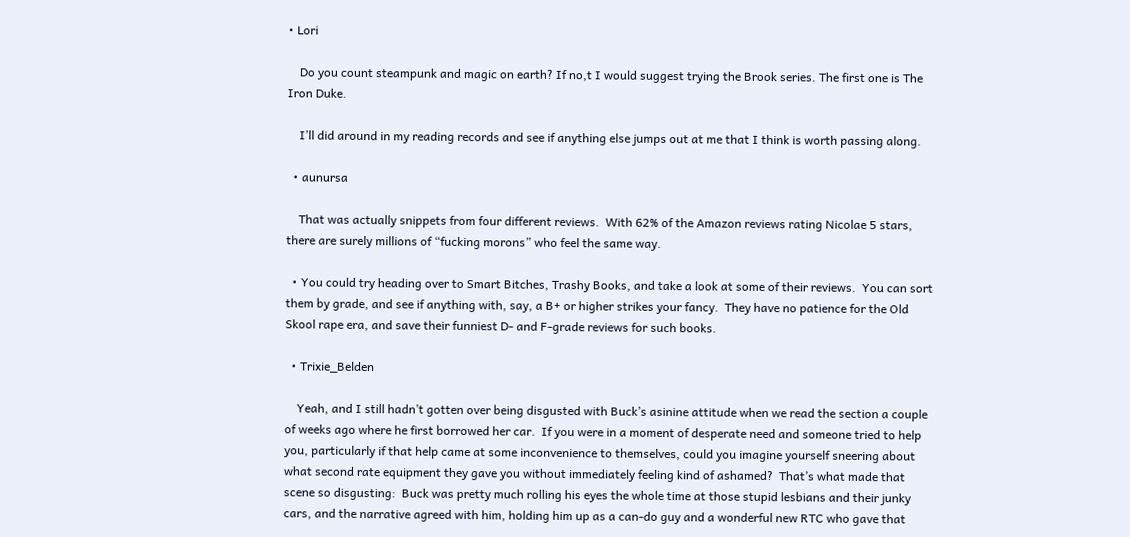• Lori

    Do you count steampunk and magic on earth? If no,t I would suggest trying the Brook series. The first one is The Iron Duke.

    I’ll did around in my reading records and see if anything else jumps out at me that I think is worth passing along.

  • aunursa

    That was actually snippets from four different reviews.  With 62% of the Amazon reviews rating Nicolae 5 stars, there are surely millions of “fucking morons” who feel the same way.

  • You could try heading over to Smart Bitches, Trashy Books, and take a look at some of their reviews.  You can sort them by grade, and see if anything with, say, a B+ or higher strikes your fancy.  They have no patience for the Old Skool rape era, and save their funniest D- and F-grade reviews for such books.

  • Trixie_Belden

    Yeah, and I still hadn’t gotten over being disgusted with Buck’s asinine attitude when we read the section a couple of weeks ago where he first borrowed her car.  If you were in a moment of desperate need and someone tried to help you, particularly if that help came at some inconvenience to themselves, could you imagine yourself sneering about what second rate equipment they gave you without immediately feeling kind of ashamed?  That’s what made that scene so disgusting:  Buck was pretty much rolling his eyes the whole time at those stupid lesbians and their junky cars, and the narrative agreed with him, holding him up as a can-do guy and a wonderful new RTC who gave that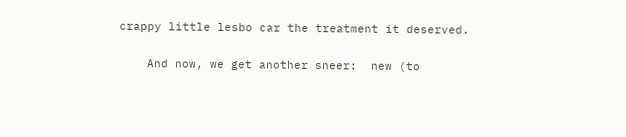crappy little lesbo car the treatment it deserved.

    And now, we get another sneer:  new (to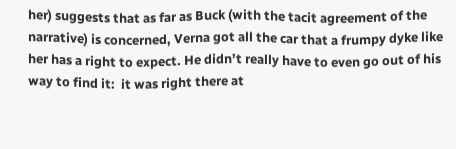her) suggests that as far as Buck (with the tacit agreement of the narrative) is concerned, Verna got all the car that a frumpy dyke like her has a right to expect. He didn’t really have to even go out of his way to find it:  it was right there at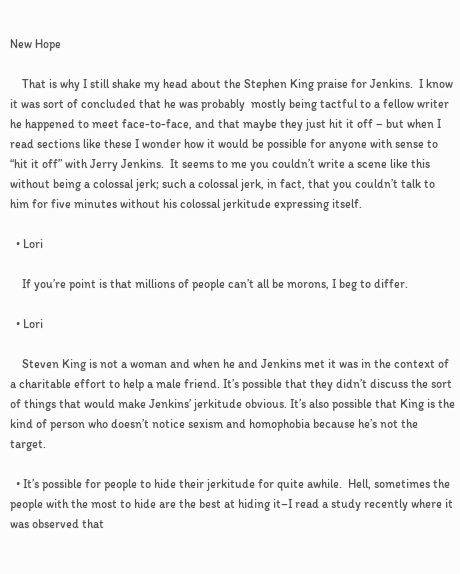New Hope

    That is why I still shake my head about the Stephen King praise for Jenkins.  I know it was sort of concluded that he was probably  mostly being tactful to a fellow writer he happened to meet face-to-face, and that maybe they just hit it off – but when I read sections like these I wonder how it would be possible for anyone with sense to “hit it off” with Jerry Jenkins.  It seems to me you couldn’t write a scene like this without being a colossal jerk; such a colossal jerk, in fact, that you couldn’t talk to him for five minutes without his colossal jerkitude expressing itself.

  • Lori

    If you’re point is that millions of people can’t all be morons, I beg to differ.

  • Lori

    Steven King is not a woman and when he and Jenkins met it was in the context of a charitable effort to help a male friend. It’s possible that they didn’t discuss the sort of things that would make Jenkins’ jerkitude obvious. It’s also possible that King is the kind of person who doesn’t notice sexism and homophobia because he’s not the target.

  • It’s possible for people to hide their jerkitude for quite awhile.  Hell, sometimes the people with the most to hide are the best at hiding it–I read a study recently where it was observed that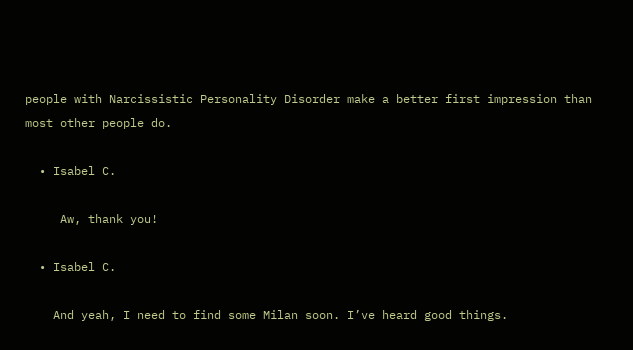people with Narcissistic Personality Disorder make a better first impression than most other people do.

  • Isabel C.

     Aw, thank you!

  • Isabel C.

    And yeah, I need to find some Milan soon. I’ve heard good things.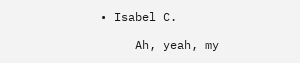• Isabel C.

     Ah, yeah, my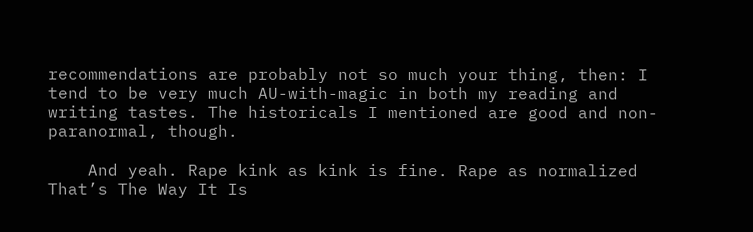recommendations are probably not so much your thing, then: I tend to be very much AU-with-magic in both my reading and writing tastes. The historicals I mentioned are good and non-paranormal, though.

    And yeah. Rape kink as kink is fine. Rape as normalized That’s The Way It Is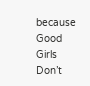because Good Girls Don’t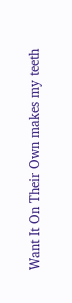Want It On Their Own makes my teeth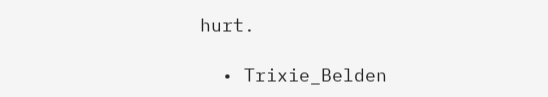hurt.

  • Trixie_Belden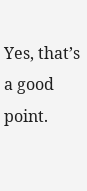Yes, that’s a good point.